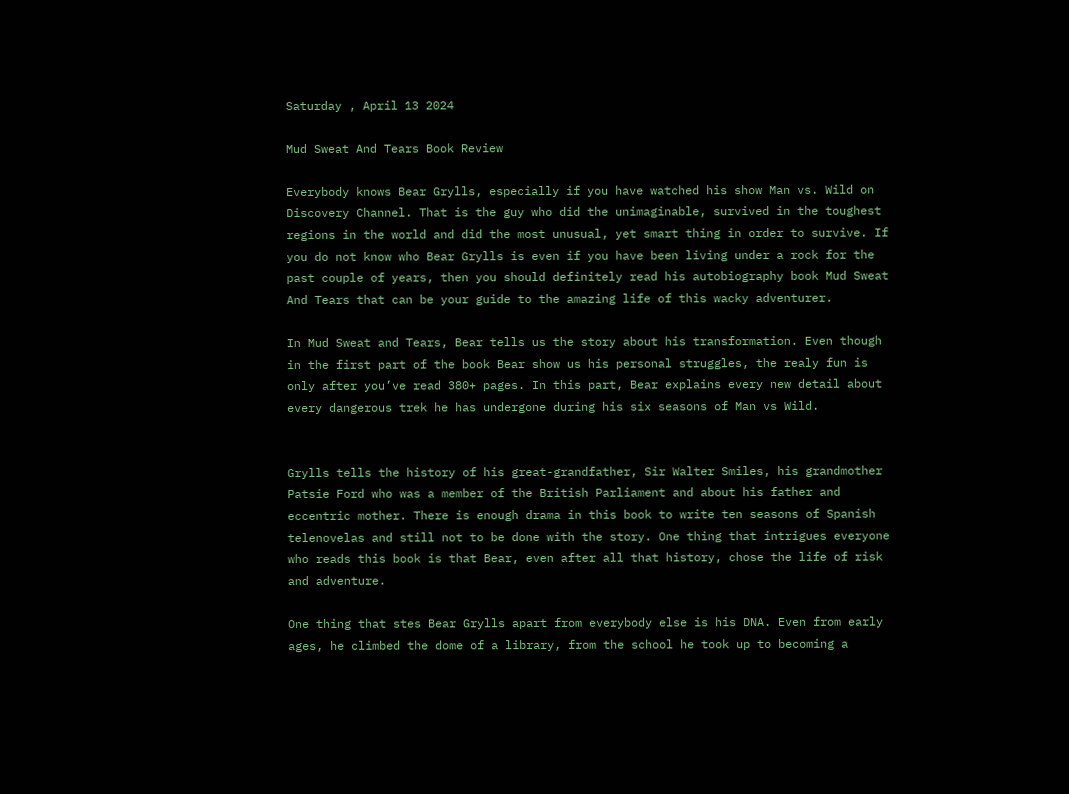Saturday , April 13 2024

Mud Sweat And Tears Book Review

Everybody knows Bear Grylls, especially if you have watched his show Man vs. Wild on Discovery Channel. That is the guy who did the unimaginable, survived in the toughest regions in the world and did the most unusual, yet smart thing in order to survive. If you do not know who Bear Grylls is even if you have been living under a rock for the past couple of years, then you should definitely read his autobiography book Mud Sweat And Tears that can be your guide to the amazing life of this wacky adventurer.

In Mud Sweat and Tears, Bear tells us the story about his transformation. Even though in the first part of the book Bear show us his personal struggles, the realy fun is only after you’ve read 380+ pages. In this part, Bear explains every new detail about every dangerous trek he has undergone during his six seasons of Man vs Wild.


Grylls tells the history of his great-grandfather, Sir Walter Smiles, his grandmother Patsie Ford who was a member of the British Parliament and about his father and eccentric mother. There is enough drama in this book to write ten seasons of Spanish telenovelas and still not to be done with the story. One thing that intrigues everyone who reads this book is that Bear, even after all that history, chose the life of risk and adventure.

One thing that stes Bear Grylls apart from everybody else is his DNA. Even from early ages, he climbed the dome of a library, from the school he took up to becoming a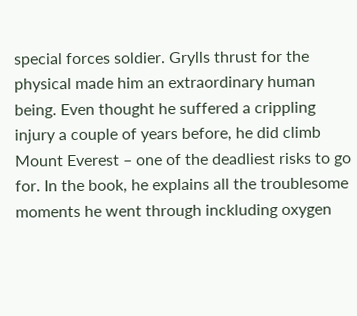special forces soldier. Grylls thrust for the physical made him an extraordinary human being. Even thought he suffered a crippling injury a couple of years before, he did climb Mount Everest – one of the deadliest risks to go for. In the book, he explains all the troublesome moments he went through inckluding oxygen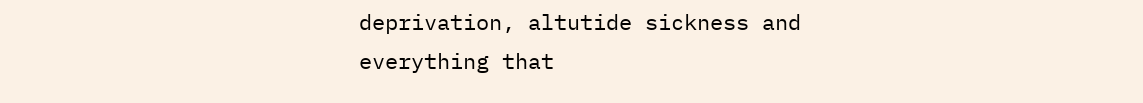deprivation, altutide sickness and everything that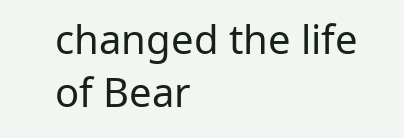changed the life of Bear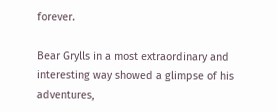forever.

Bear Grylls in a most extraordinary and interesting way showed a glimpse of his adventures,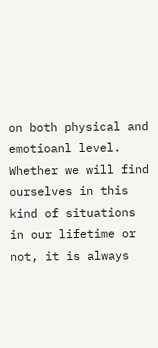on both physical and emotioanl level. Whether we will find ourselves in this kind of situations in our lifetime or not, it is always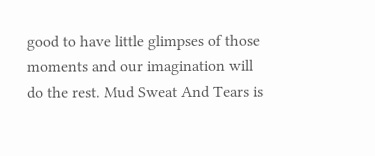good to have little glimpses of those moments and our imagination will do the rest. Mud Sweat And Tears is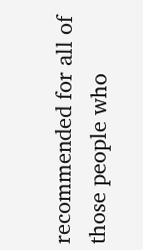recommended for all of those people who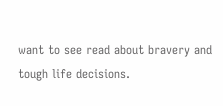want to see read about bravery and tough life decisions.